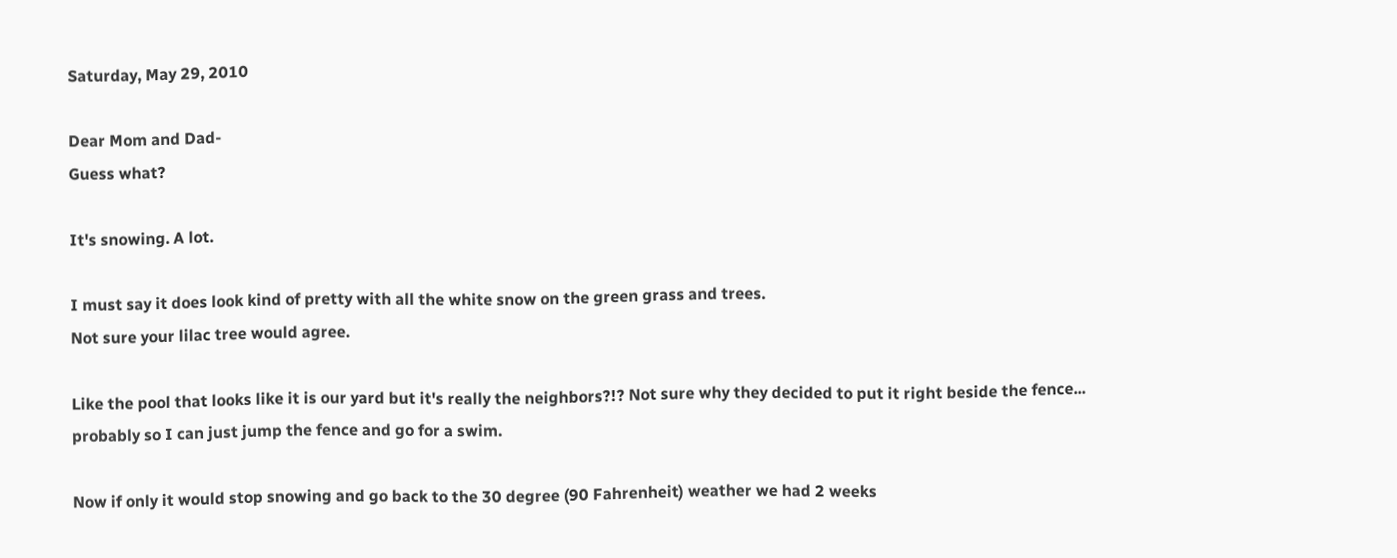Saturday, May 29, 2010

Dear Mom and Dad-
Guess what?

It's snowing. A lot.

I must say it does look kind of pretty with all the white snow on the green grass and trees.
Not sure your lilac tree would agree.

Like the pool that looks like it is our yard but it's really the neighbors?!? Not sure why they decided to put it right beside the fence... probably so I can just jump the fence and go for a swim.

Now if only it would stop snowing and go back to the 30 degree (90 Fahrenheit) weather we had 2 weeks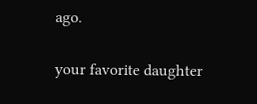ago.


your favorite daughter